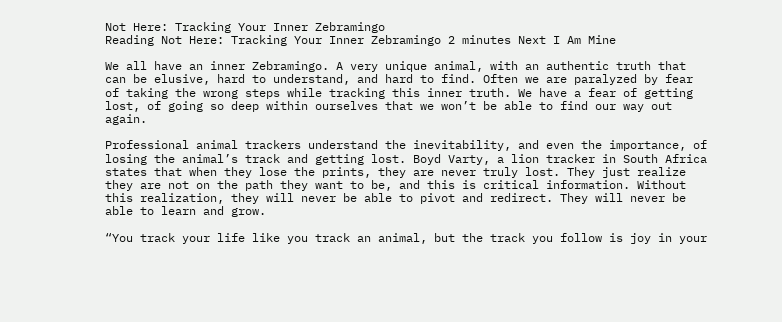Not Here: Tracking Your Inner Zebramingo
Reading Not Here: Tracking Your Inner Zebramingo 2 minutes Next I Am Mine

We all have an inner Zebramingo. A very unique animal, with an authentic truth that can be elusive, hard to understand, and hard to find. Often we are paralyzed by fear of taking the wrong steps while tracking this inner truth. We have a fear of getting lost, of going so deep within ourselves that we won’t be able to find our way out again.

Professional animal trackers understand the inevitability, and even the importance, of losing the animal’s track and getting lost. Boyd Varty, a lion tracker in South Africa states that when they lose the prints, they are never truly lost. They just realize they are not on the path they want to be, and this is critical information. Without this realization, they will never be able to pivot and redirect. They will never be able to learn and grow.

“You track your life like you track an animal, but the track you follow is joy in your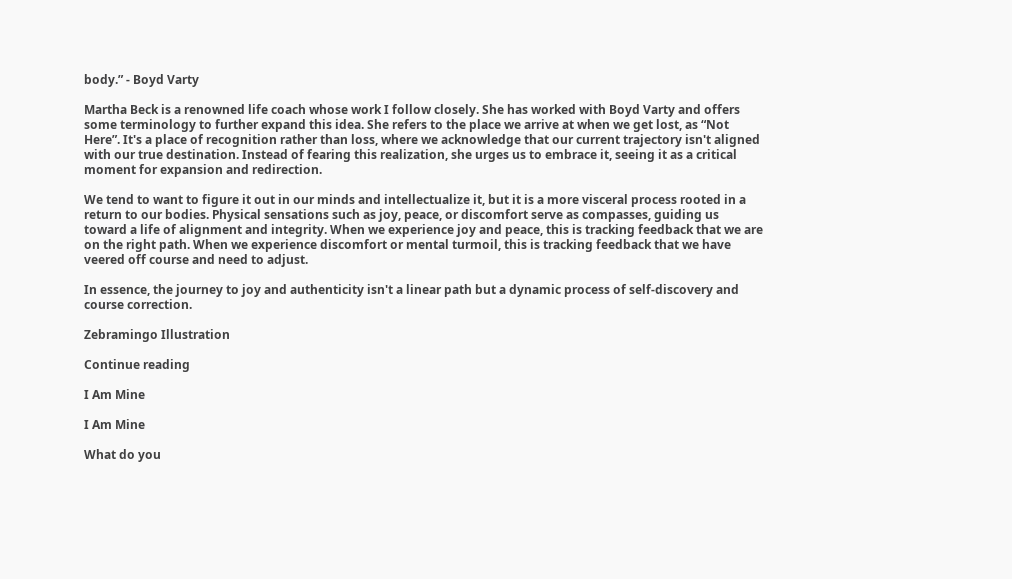body.” - Boyd Varty

Martha Beck is a renowned life coach whose work I follow closely. She has worked with Boyd Varty and offers some terminology to further expand this idea. She refers to the place we arrive at when we get lost, as “Not Here”. It's a place of recognition rather than loss, where we acknowledge that our current trajectory isn't aligned with our true destination. Instead of fearing this realization, she urges us to embrace it, seeing it as a critical moment for expansion and redirection.

We tend to want to figure it out in our minds and intellectualize it, but it is a more visceral process rooted in a return to our bodies. Physical sensations such as joy, peace, or discomfort serve as compasses, guiding us toward a life of alignment and integrity. When we experience joy and peace, this is tracking feedback that we are on the right path. When we experience discomfort or mental turmoil, this is tracking feedback that we have veered off course and need to adjust.

In essence, the journey to joy and authenticity isn't a linear path but a dynamic process of self-discovery and course correction.

Zebramingo Illustration

Continue reading

I Am Mine

I Am Mine

What do you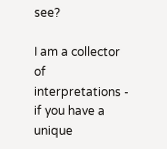see?

I am a collector of interpretations - if you have a unique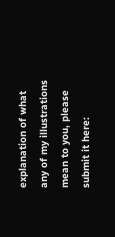explanation of what any of my illustrations mean to you, please submit it here: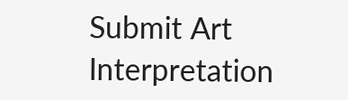Submit Art Interpretation